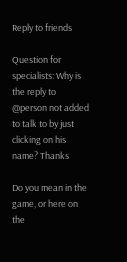Reply to friends

Question for specialists: Why is the reply to @person not added to talk to by just clicking on his name? Thanks

Do you mean in the game, or here on the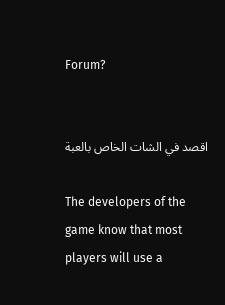Forum?


اقصد في الشات الخاص بالعبة

The developers of the game know that most players will use a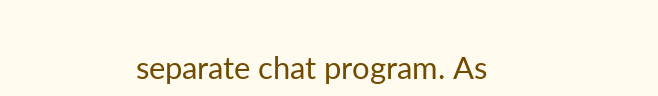separate chat program. As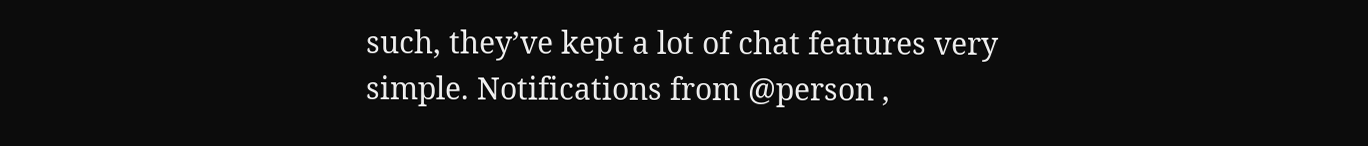such, they’ve kept a lot of chat features very simple. Notifications from @person ,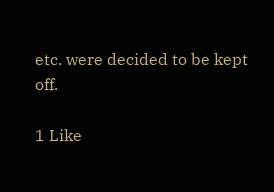etc. were decided to be kept off.

1 Like